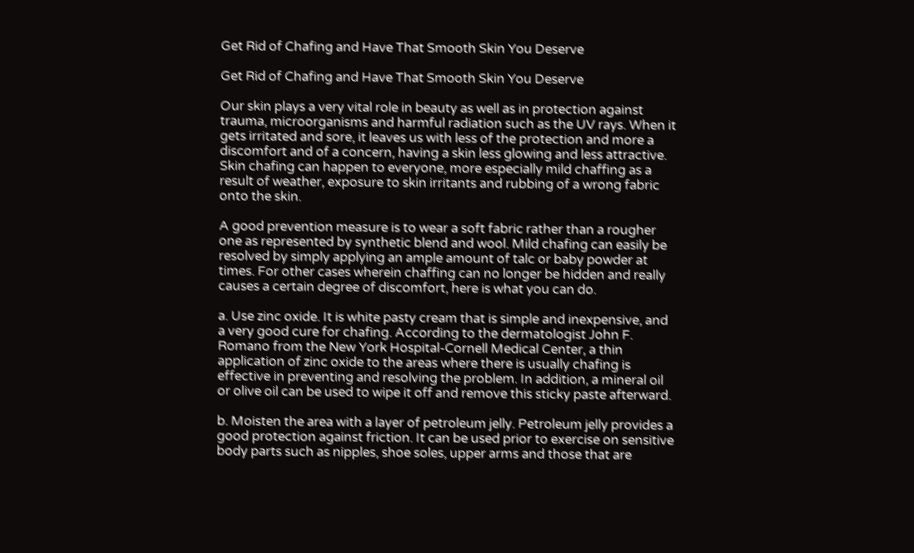Get Rid of Chafing and Have That Smooth Skin You Deserve

Get Rid of Chafing and Have That Smooth Skin You Deserve

Our skin plays a very vital role in beauty as well as in protection against trauma, microorganisms and harmful radiation such as the UV rays. When it gets irritated and sore, it leaves us with less of the protection and more a discomfort and of a concern, having a skin less glowing and less attractive. Skin chafing can happen to everyone, more especially mild chaffing as a result of weather, exposure to skin irritants and rubbing of a wrong fabric onto the skin.

A good prevention measure is to wear a soft fabric rather than a rougher one as represented by synthetic blend and wool. Mild chafing can easily be resolved by simply applying an ample amount of talc or baby powder at times. For other cases wherein chaffing can no longer be hidden and really causes a certain degree of discomfort, here is what you can do.

a. Use zinc oxide. It is white pasty cream that is simple and inexpensive, and a very good cure for chafing. According to the dermatologist John F. Romano from the New York Hospital-Cornell Medical Center, a thin application of zinc oxide to the areas where there is usually chafing is effective in preventing and resolving the problem. In addition, a mineral oil or olive oil can be used to wipe it off and remove this sticky paste afterward.

b. Moisten the area with a layer of petroleum jelly. Petroleum jelly provides a good protection against friction. It can be used prior to exercise on sensitive body parts such as nipples, shoe soles, upper arms and those that are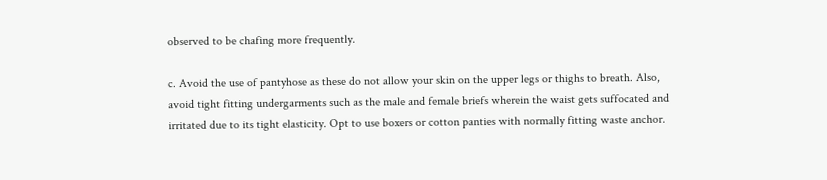observed to be chafing more frequently.

c. Avoid the use of pantyhose as these do not allow your skin on the upper legs or thighs to breath. Also, avoid tight fitting undergarments such as the male and female briefs wherein the waist gets suffocated and irritated due to its tight elasticity. Opt to use boxers or cotton panties with normally fitting waste anchor.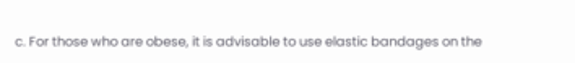c. For those who are obese, it is advisable to use elastic bandages on the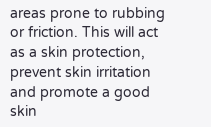areas prone to rubbing or friction. This will act as a skin protection, prevent skin irritation and promote a good skin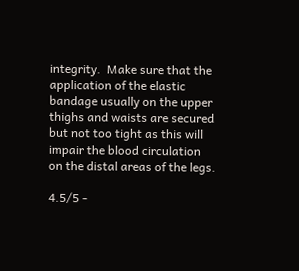integrity.  Make sure that the application of the elastic bandage usually on the upper thighs and waists are secured but not too tight as this will impair the blood circulation on the distal areas of the legs.

4.5/5 -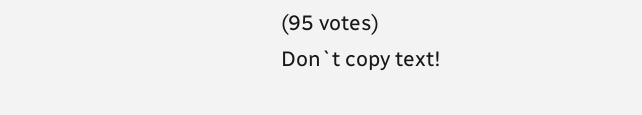(95 votes)
Don`t copy text!